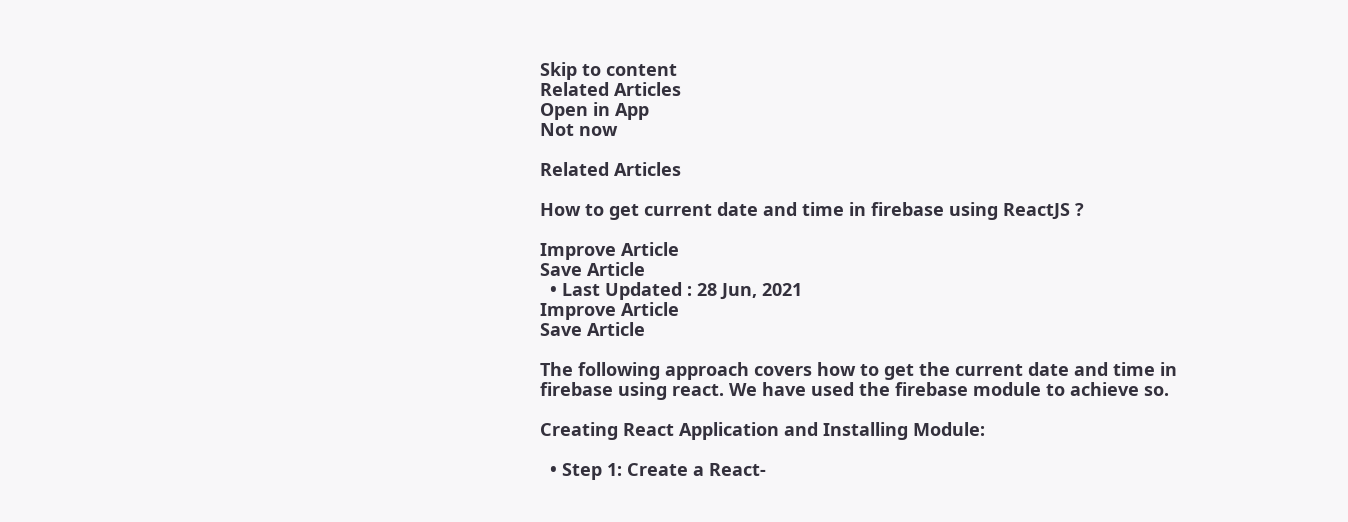Skip to content
Related Articles
Open in App
Not now

Related Articles

How to get current date and time in firebase using ReactJS ?

Improve Article
Save Article
  • Last Updated : 28 Jun, 2021
Improve Article
Save Article

The following approach covers how to get the current date and time in firebase using react. We have used the firebase module to achieve so.

Creating React Application and Installing Module:

  • Step 1: Create a React-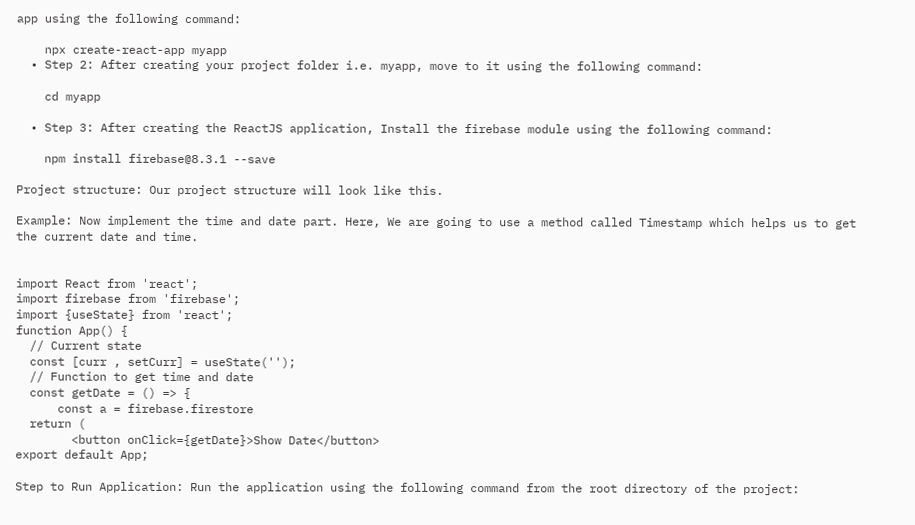app using the following command:

    npx create-react-app myapp
  • Step 2: After creating your project folder i.e. myapp, move to it using the following command:

    cd myapp

  • Step 3: After creating the ReactJS application, Install the firebase module using the following command:

    npm install firebase@8.3.1 --save

Project structure: Our project structure will look like this.

Example: Now implement the time and date part. Here, We are going to use a method called Timestamp which helps us to get the current date and time.


import React from 'react';
import firebase from 'firebase';
import {useState} from 'react';
function App() {
  // Current state
  const [curr , setCurr] = useState('');
  // Function to get time and date
  const getDate = () => {
      const a = firebase.firestore
  return (
        <button onClick={getDate}>Show Date</button>
export default App;

Step to Run Application: Run the application using the following command from the root directory of the project: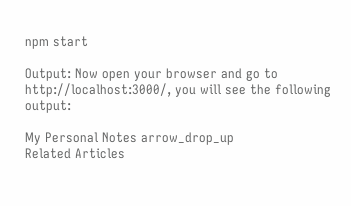npm start

Output: Now open your browser and go to http://localhost:3000/, you will see the following output:

My Personal Notes arrow_drop_up
Related Articles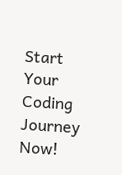Start Your Coding Journey Now!